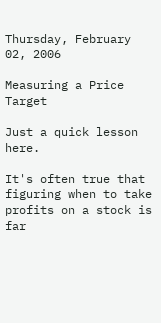Thursday, February 02, 2006

Measuring a Price Target

Just a quick lesson here.

It's often true that figuring when to take profits on a stock is far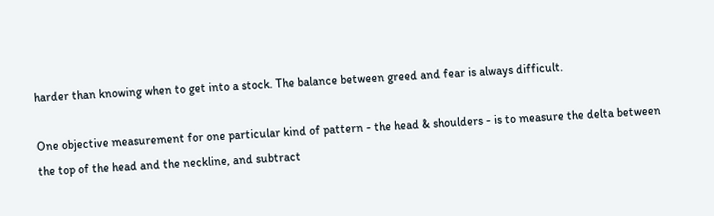harder than knowing when to get into a stock. The balance between greed and fear is always difficult.

One objective measurement for one particular kind of pattern - the head & shoulders - is to measure the delta between the top of the head and the neckline, and subtract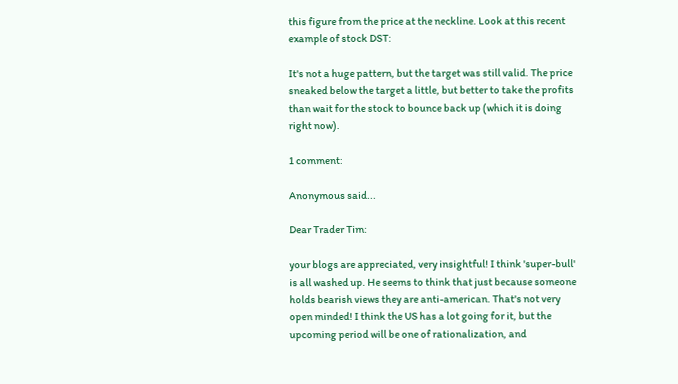this figure from the price at the neckline. Look at this recent example of stock DST:

It's not a huge pattern, but the target was still valid. The price sneaked below the target a little, but better to take the profits than wait for the stock to bounce back up (which it is doing right now).

1 comment:

Anonymous said...

Dear Trader Tim:

your blogs are appreciated, very insightful! I think 'super-bull' is all washed up. He seems to think that just because someone holds bearish views they are anti-american. That's not very open minded! I think the US has a lot going for it, but the upcoming period will be one of rationalization, and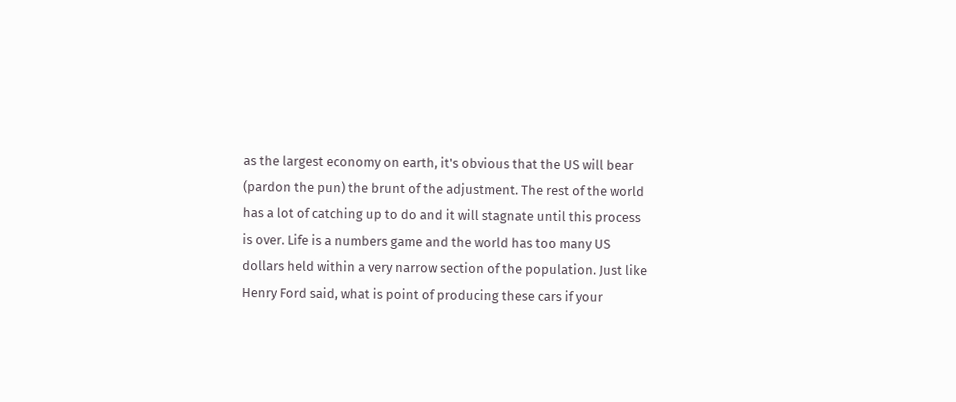as the largest economy on earth, it's obvious that the US will bear (pardon the pun) the brunt of the adjustment. The rest of the world has a lot of catching up to do and it will stagnate until this process is over. Life is a numbers game and the world has too many US dollars held within a very narrow section of the population. Just like Henry Ford said, what is point of producing these cars if your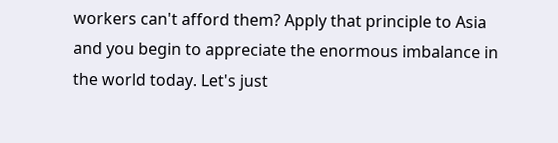workers can't afford them? Apply that principle to Asia and you begin to appreciate the enormous imbalance in the world today. Let's just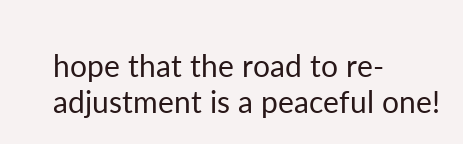hope that the road to re-adjustment is a peaceful one!